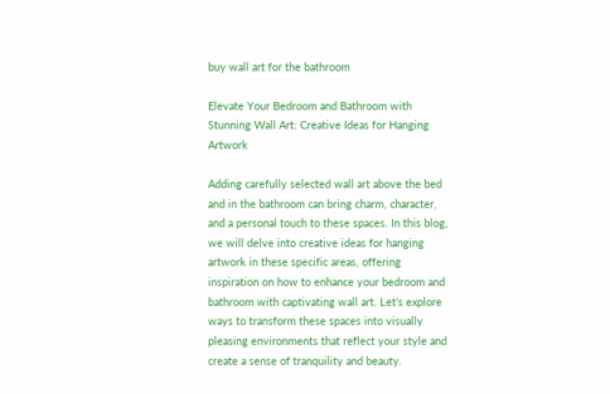buy wall art for the bathroom

Elevate Your Bedroom and Bathroom with Stunning Wall Art: Creative Ideas for Hanging Artwork

Adding carefully selected wall art above the bed and in the bathroom can bring charm, character, and a personal touch to these spaces. In this blog, we will delve into creative ideas for hanging artwork in these specific areas, offering inspiration on how to enhance your bedroom and bathroom with captivating wall art. Let’s explore ways to transform these spaces into visually pleasing environments that reflect your style and create a sense of tranquility and beauty.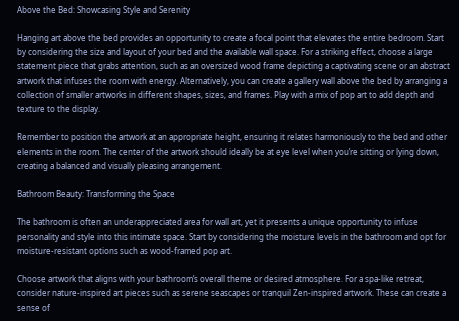Above the Bed: Showcasing Style and Serenity

Hanging art above the bed provides an opportunity to create a focal point that elevates the entire bedroom. Start by considering the size and layout of your bed and the available wall space. For a striking effect, choose a large statement piece that grabs attention, such as an oversized wood frame depicting a captivating scene or an abstract artwork that infuses the room with energy. Alternatively, you can create a gallery wall above the bed by arranging a collection of smaller artworks in different shapes, sizes, and frames. Play with a mix of pop art to add depth and texture to the display.

Remember to position the artwork at an appropriate height, ensuring it relates harmoniously to the bed and other elements in the room. The center of the artwork should ideally be at eye level when you’re sitting or lying down, creating a balanced and visually pleasing arrangement.

Bathroom Beauty: Transforming the Space

The bathroom is often an underappreciated area for wall art, yet it presents a unique opportunity to infuse personality and style into this intimate space. Start by considering the moisture levels in the bathroom and opt for moisture-resistant options such as wood-framed pop art.

Choose artwork that aligns with your bathroom’s overall theme or desired atmosphere. For a spa-like retreat, consider nature-inspired art pieces such as serene seascapes or tranquil Zen-inspired artwork. These can create a sense of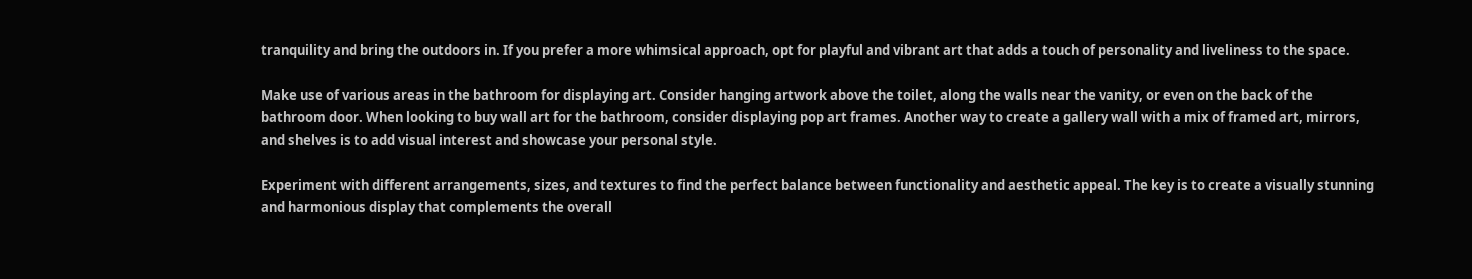tranquility and bring the outdoors in. If you prefer a more whimsical approach, opt for playful and vibrant art that adds a touch of personality and liveliness to the space.

Make use of various areas in the bathroom for displaying art. Consider hanging artwork above the toilet, along the walls near the vanity, or even on the back of the bathroom door. When looking to buy wall art for the bathroom, consider displaying pop art frames. Another way to create a gallery wall with a mix of framed art, mirrors, and shelves is to add visual interest and showcase your personal style.

Experiment with different arrangements, sizes, and textures to find the perfect balance between functionality and aesthetic appeal. The key is to create a visually stunning and harmonious display that complements the overall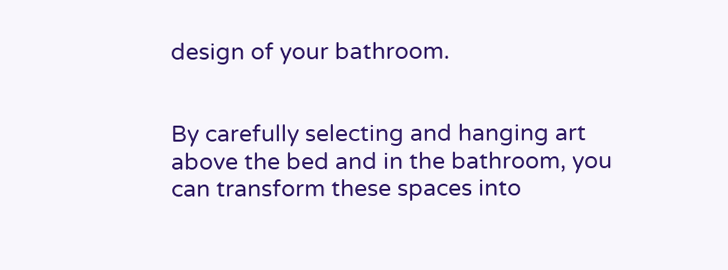design of your bathroom.


By carefully selecting and hanging art above the bed and in the bathroom, you can transform these spaces into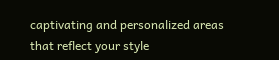captivating and personalized areas that reflect your style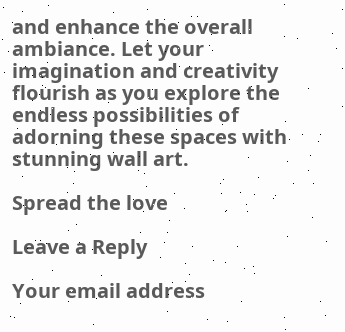and enhance the overall ambiance. Let your imagination and creativity flourish as you explore the endless possibilities of adorning these spaces with stunning wall art.

Spread the love

Leave a Reply

Your email address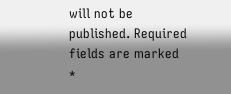will not be published. Required fields are marked *